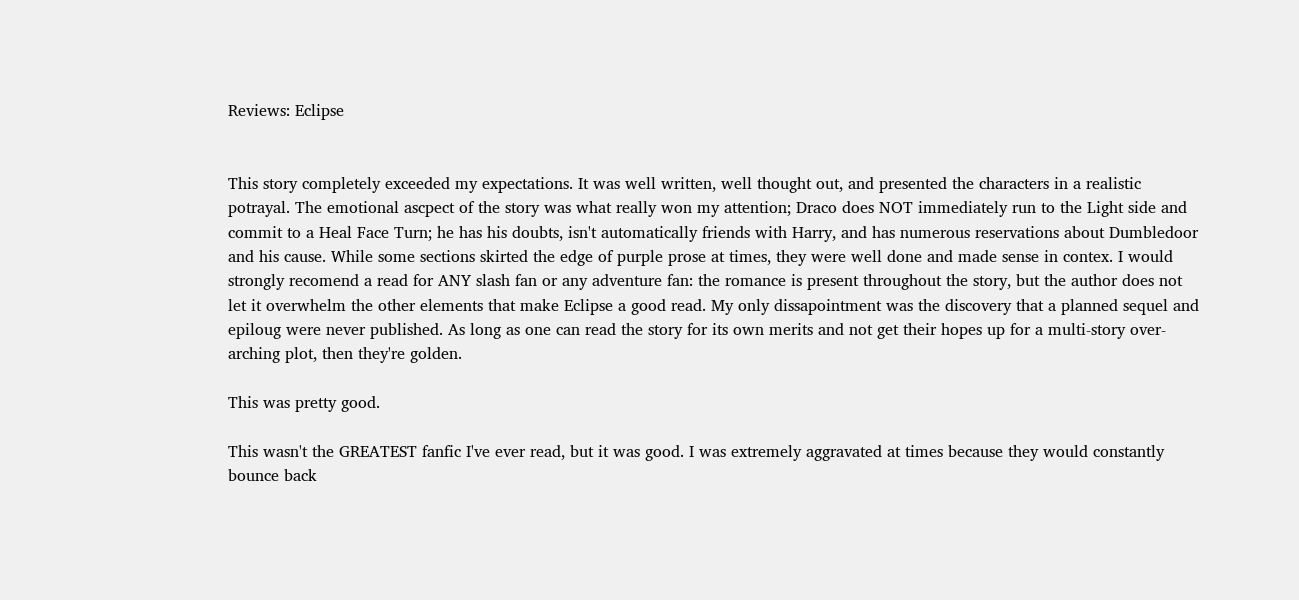Reviews: Eclipse


This story completely exceeded my expectations. It was well written, well thought out, and presented the characters in a realistic potrayal. The emotional ascpect of the story was what really won my attention; Draco does NOT immediately run to the Light side and commit to a Heal Face Turn; he has his doubts, isn't automatically friends with Harry, and has numerous reservations about Dumbledoor and his cause. While some sections skirted the edge of purple prose at times, they were well done and made sense in contex. I would strongly recomend a read for ANY slash fan or any adventure fan: the romance is present throughout the story, but the author does not let it overwhelm the other elements that make Eclipse a good read. My only dissapointment was the discovery that a planned sequel and epiloug were never published. As long as one can read the story for its own merits and not get their hopes up for a multi-story over-arching plot, then they're golden.

This was pretty good.

This wasn't the GREATEST fanfic I've ever read, but it was good. I was extremely aggravated at times because they would constantly bounce back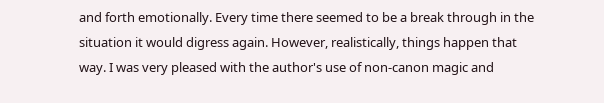and forth emotionally. Every time there seemed to be a break through in the situation it would digress again. However, realistically, things happen that way. I was very pleased with the author's use of non-canon magic and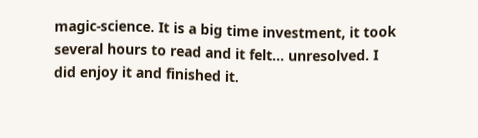magic-science. It is a big time investment, it took several hours to read and it felt... unresolved. I did enjoy it and finished it.